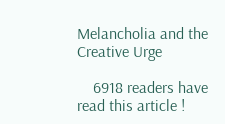Melancholia and the Creative Urge

    6918 readers have read this article !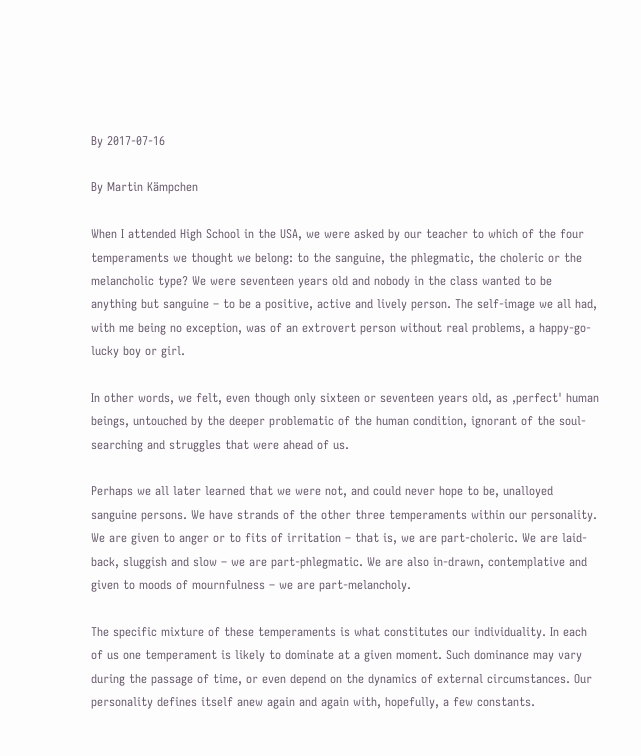By 2017-07-16

By Martin Kämpchen

When I attended High School in the USA, we were asked by our teacher to which of the four temperaments we thought we belong: to the sanguine, the phlegmatic, the choleric or the melancholic type? We were seventeen years old and nobody in the class wanted to be anything but sanguine – to be a positive, active and lively person. The self-image we all had, with me being no exception, was of an extrovert person without real problems, a happy-go-lucky boy or girl.

In other words, we felt, even though only sixteen or seventeen years old, as ‚perfect' human beings, untouched by the deeper problematic of the human condition, ignorant of the soul-searching and struggles that were ahead of us.

Perhaps we all later learned that we were not, and could never hope to be, unalloyed sanguine persons. We have strands of the other three temperaments within our personality. We are given to anger or to fits of irritation – that is, we are part-choleric. We are laid-back, sluggish and slow – we are part-phlegmatic. We are also in-drawn, contemplative and given to moods of mournfulness – we are part-melancholy.

The specific mixture of these temperaments is what constitutes our individuality. In each of us one temperament is likely to dominate at a given moment. Such dominance may vary during the passage of time, or even depend on the dynamics of external circumstances. Our personality defines itself anew again and again with, hopefully, a few constants.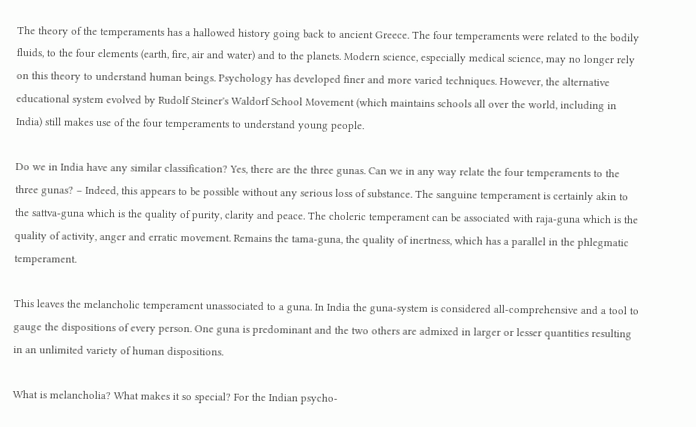The theory of the temperaments has a hallowed history going back to ancient Greece. The four temperaments were related to the bodily fluids, to the four elements (earth, fire, air and water) and to the planets. Modern science, especially medical science, may no longer rely on this theory to understand human beings. Psychology has developed finer and more varied techniques. However, the alternative educational system evolved by Rudolf Steiner's Waldorf School Movement (which maintains schools all over the world, including in India) still makes use of the four temperaments to understand young people.

Do we in India have any similar classification? Yes, there are the three gunas. Can we in any way relate the four temperaments to the three gunas? – Indeed, this appears to be possible without any serious loss of substance. The sanguine temperament is certainly akin to the sattva-guna which is the quality of purity, clarity and peace. The choleric temperament can be associated with raja-guna which is the quality of activity, anger and erratic movement. Remains the tama-guna, the quality of inertness, which has a parallel in the phlegmatic temperament.

This leaves the melancholic temperament unassociated to a guna. In India the guna-system is considered all-comprehensive and a tool to gauge the dispositions of every person. One guna is predominant and the two others are admixed in larger or lesser quantities resulting in an unlimited variety of human dispositions.

What is melancholia? What makes it so special? For the Indian psycho-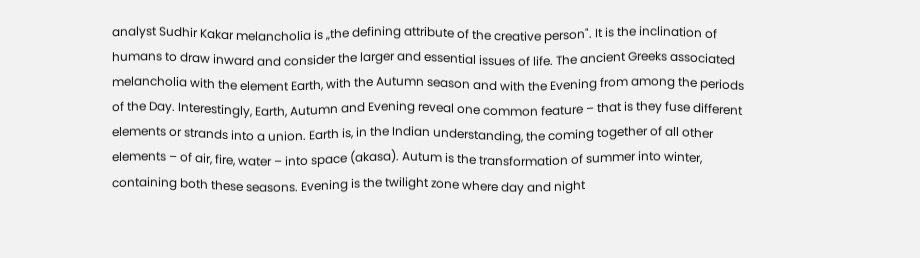analyst Sudhir Kakar melancholia is „the defining attribute of the creative person". It is the inclination of humans to draw inward and consider the larger and essential issues of life. The ancient Greeks associated melancholia with the element Earth, with the Autumn season and with the Evening from among the periods of the Day. Interestingly, Earth, Autumn and Evening reveal one common feature – that is they fuse different elements or strands into a union. Earth is, in the Indian understanding, the coming together of all other elements – of air, fire, water – into space (akasa). Autum is the transformation of summer into winter, containing both these seasons. Evening is the twilight zone where day and night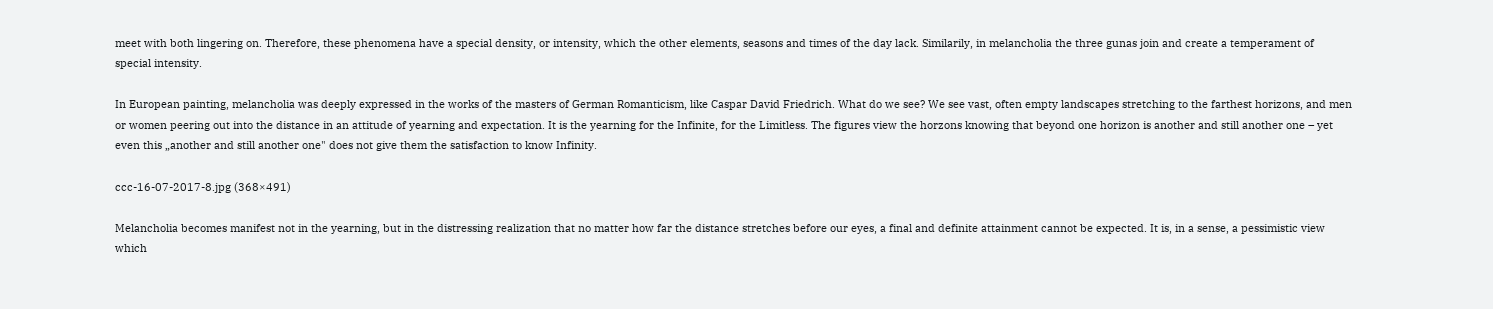meet with both lingering on. Therefore, these phenomena have a special density, or intensity, which the other elements, seasons and times of the day lack. Similarily, in melancholia the three gunas join and create a temperament of special intensity.

In European painting, melancholia was deeply expressed in the works of the masters of German Romanticism, like Caspar David Friedrich. What do we see? We see vast, often empty landscapes stretching to the farthest horizons, and men or women peering out into the distance in an attitude of yearning and expectation. It is the yearning for the Infinite, for the Limitless. The figures view the horzons knowing that beyond one horizon is another and still another one – yet even this „another and still another one" does not give them the satisfaction to know Infinity.

ccc-16-07-2017-8.jpg (368×491)

Melancholia becomes manifest not in the yearning, but in the distressing realization that no matter how far the distance stretches before our eyes, a final and definite attainment cannot be expected. It is, in a sense, a pessimistic view which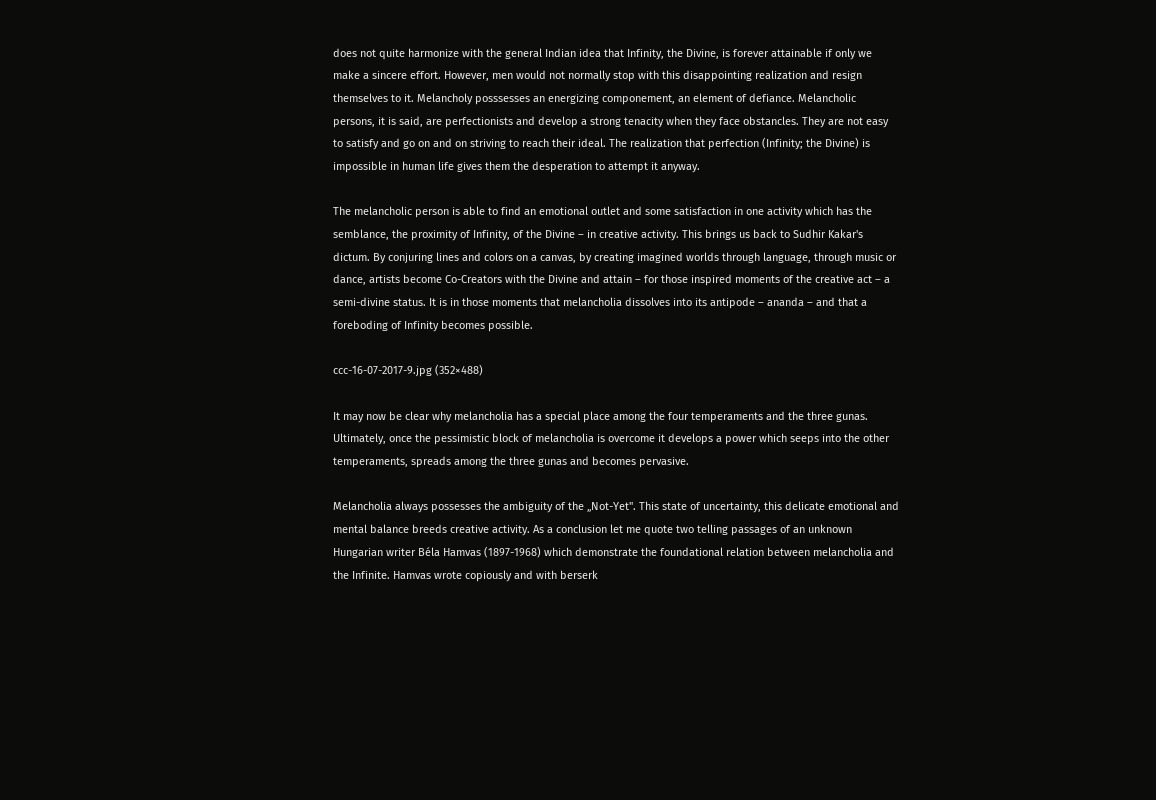does not quite harmonize with the general Indian idea that Infinity, the Divine, is forever attainable if only we make a sincere effort. However, men would not normally stop with this disappointing realization and resign themselves to it. Melancholy posssesses an energizing componement, an element of defiance. Melancholic persons, it is said, are perfectionists and develop a strong tenacity when they face obstancles. They are not easy to satisfy and go on and on striving to reach their ideal. The realization that perfection (Infinity; the Divine) is impossible in human life gives them the desperation to attempt it anyway.

The melancholic person is able to find an emotional outlet and some satisfaction in one activity which has the semblance, the proximity of Infinity, of the Divine – in creative activity. This brings us back to Sudhir Kakar's dictum. By conjuring lines and colors on a canvas, by creating imagined worlds through language, through music or dance, artists become Co-Creators with the Divine and attain – for those inspired moments of the creative act – a semi-divine status. It is in those moments that melancholia dissolves into its antipode – ananda – and that a foreboding of Infinity becomes possible.

ccc-16-07-2017-9.jpg (352×488)

It may now be clear why melancholia has a special place among the four temperaments and the three gunas. Ultimately, once the pessimistic block of melancholia is overcome it develops a power which seeps into the other temperaments, spreads among the three gunas and becomes pervasive.

Melancholia always possesses the ambiguity of the „Not-Yet". This state of uncertainty, this delicate emotional and mental balance breeds creative activity. As a conclusion let me quote two telling passages of an unknown Hungarian writer Béla Hamvas (1897-1968) which demonstrate the foundational relation between melancholia and the Infinite. Hamvas wrote copiously and with berserk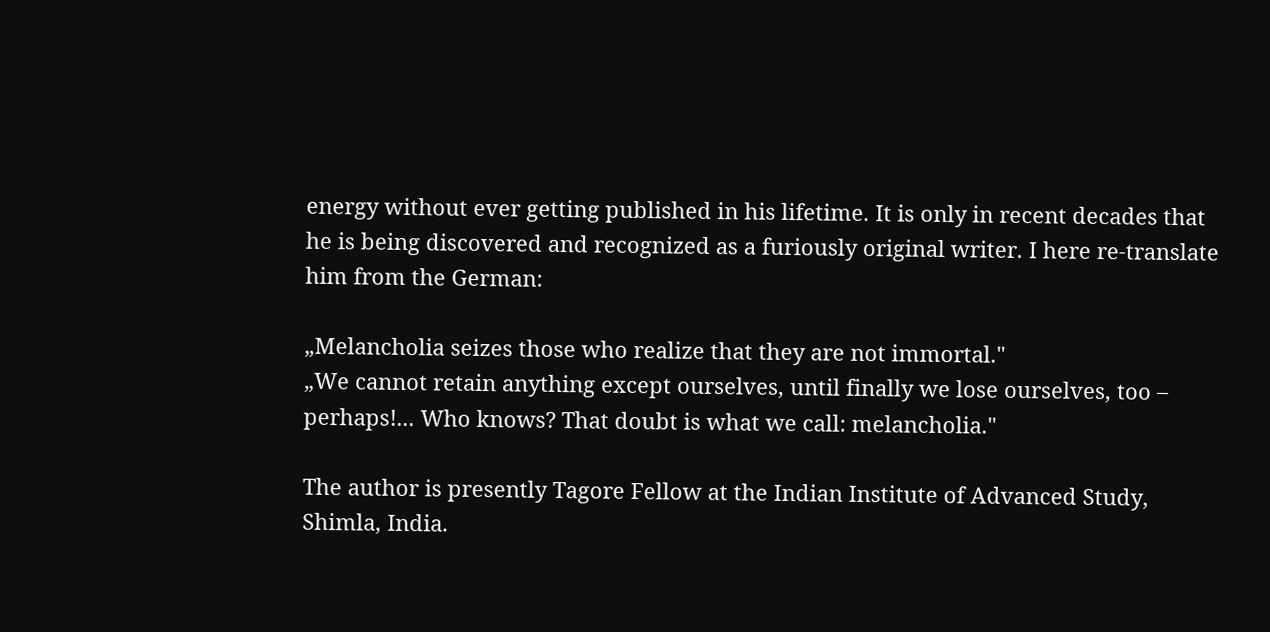energy without ever getting published in his lifetime. It is only in recent decades that he is being discovered and recognized as a furiously original writer. I here re-translate him from the German:

„Melancholia seizes those who realize that they are not immortal."
„We cannot retain anything except ourselves, until finally we lose ourselves, too – perhaps!... Who knows? That doubt is what we call: melancholia."

The author is presently Tagore Fellow at the Indian Institute of Advanced Study, Shimla, India.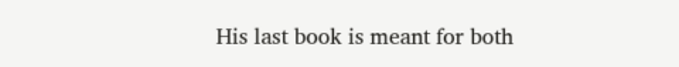His last book is meant for both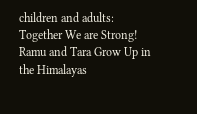children and adults: Together We are Strong! Ramu and Tara Grow Up in the Himalayas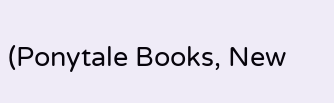(Ponytale Books, New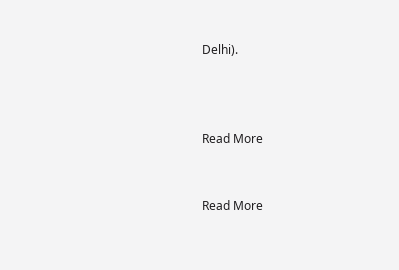Delhi).



Read More


Read More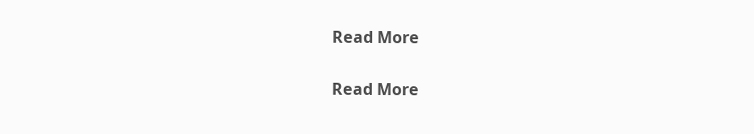Read More


Read More